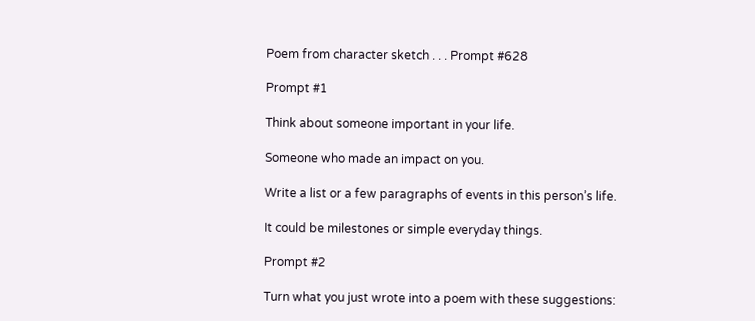Poem from character sketch . . . Prompt #628

Prompt #1

Think about someone important in your life.

Someone who made an impact on you.

Write a list or a few paragraphs of events in this person’s life.

It could be milestones or simple everyday things.

Prompt #2

Turn what you just wrote into a poem with these suggestions: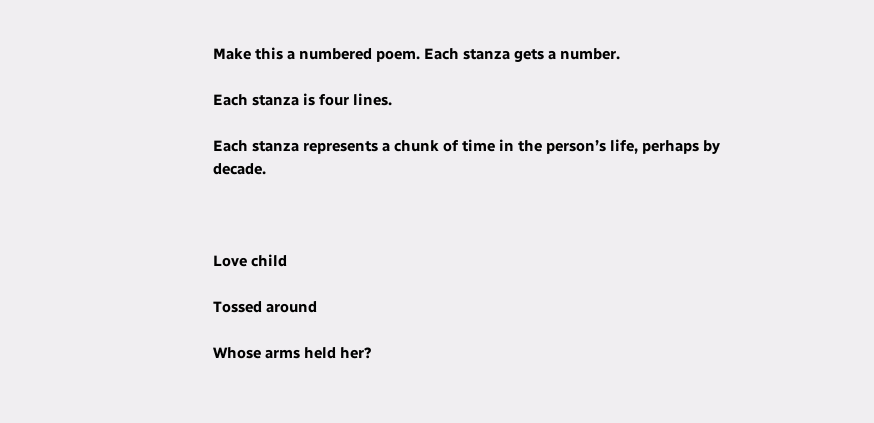Make this a numbered poem. Each stanza gets a number.

Each stanza is four lines.

Each stanza represents a chunk of time in the person’s life, perhaps by decade.



Love child

Tossed around

Whose arms held her?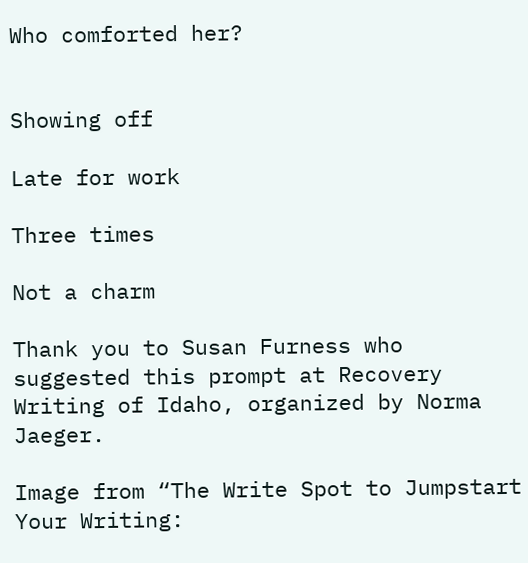Who comforted her?


Showing off

Late for work

Three times

Not a charm

Thank you to Susan Furness who suggested this prompt at Recovery Writing of Idaho, organized by Norma Jaeger.

Image from “The Write Spot to Jumpstart Your Writing: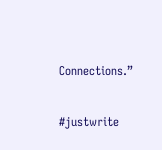Connections.”

#justwrite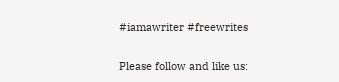#iamawriter #freewrites

Please follow and like us: